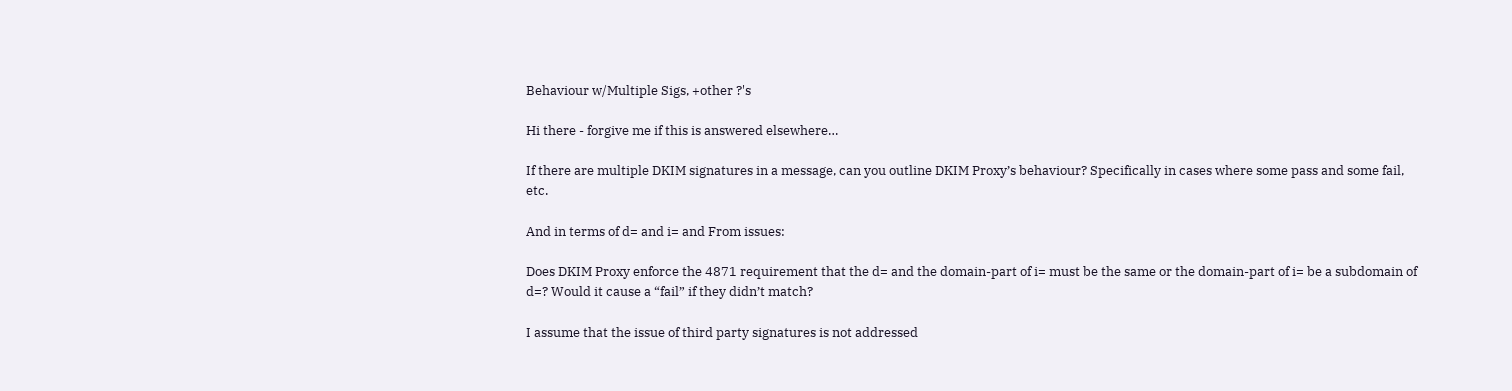Behaviour w/Multiple Sigs, +other ?'s

Hi there - forgive me if this is answered elsewhere…

If there are multiple DKIM signatures in a message, can you outline DKIM Proxy’s behaviour? Specifically in cases where some pass and some fail, etc.

And in terms of d= and i= and From issues:

Does DKIM Proxy enforce the 4871 requirement that the d= and the domain-part of i= must be the same or the domain-part of i= be a subdomain of d=? Would it cause a “fail” if they didn’t match?

I assume that the issue of third party signatures is not addressed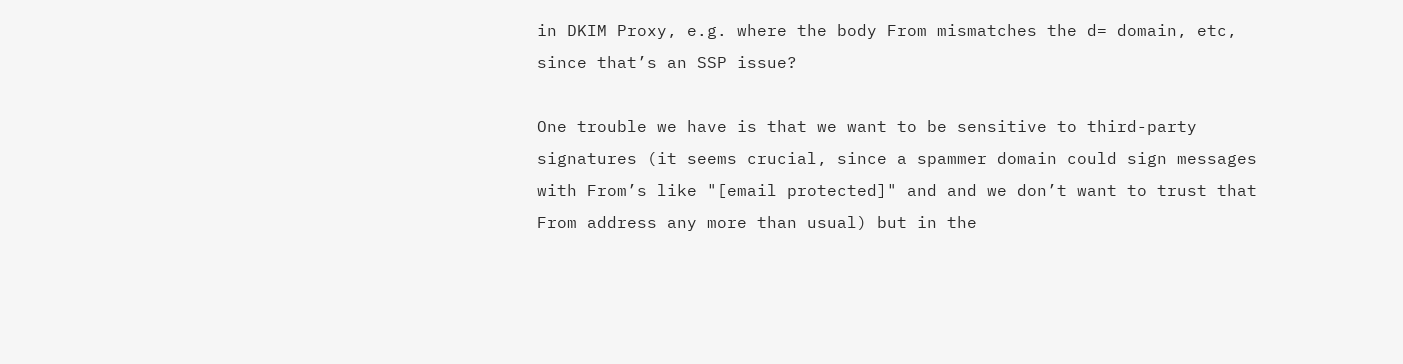in DKIM Proxy, e.g. where the body From mismatches the d= domain, etc, since that’s an SSP issue?

One trouble we have is that we want to be sensitive to third-party signatures (it seems crucial, since a spammer domain could sign messages with From’s like "[email protected]" and and we don’t want to trust that From address any more than usual) but in the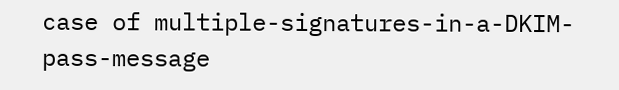case of multiple-signatures-in-a-DKIM-pass-message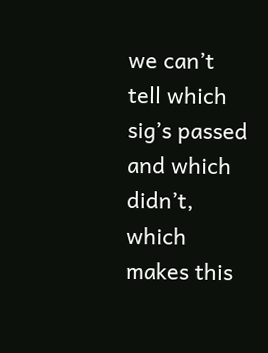we can’t tell which sig’s passed and which didn’t, which makes this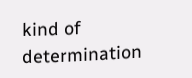kind of determination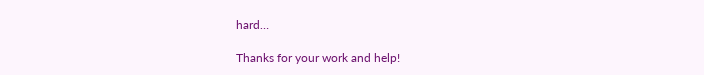hard…

Thanks for your work and help!